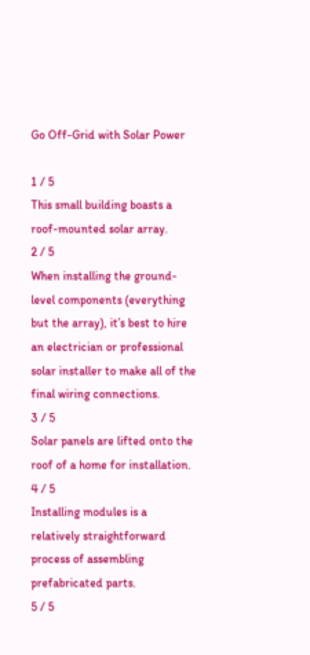Go Off-Grid with Solar Power

1 / 5
This small building boasts a roof-mounted solar array.
2 / 5
When installing the ground-level components (everything but the array), it’s best to hire an electrician or professional solar installer to make all of the final wiring connections.
3 / 5
Solar panels are lifted onto the roof of a home for installation.
4 / 5
Installing modules is a relatively straightforward process of assembling prefabricated parts.
5 / 5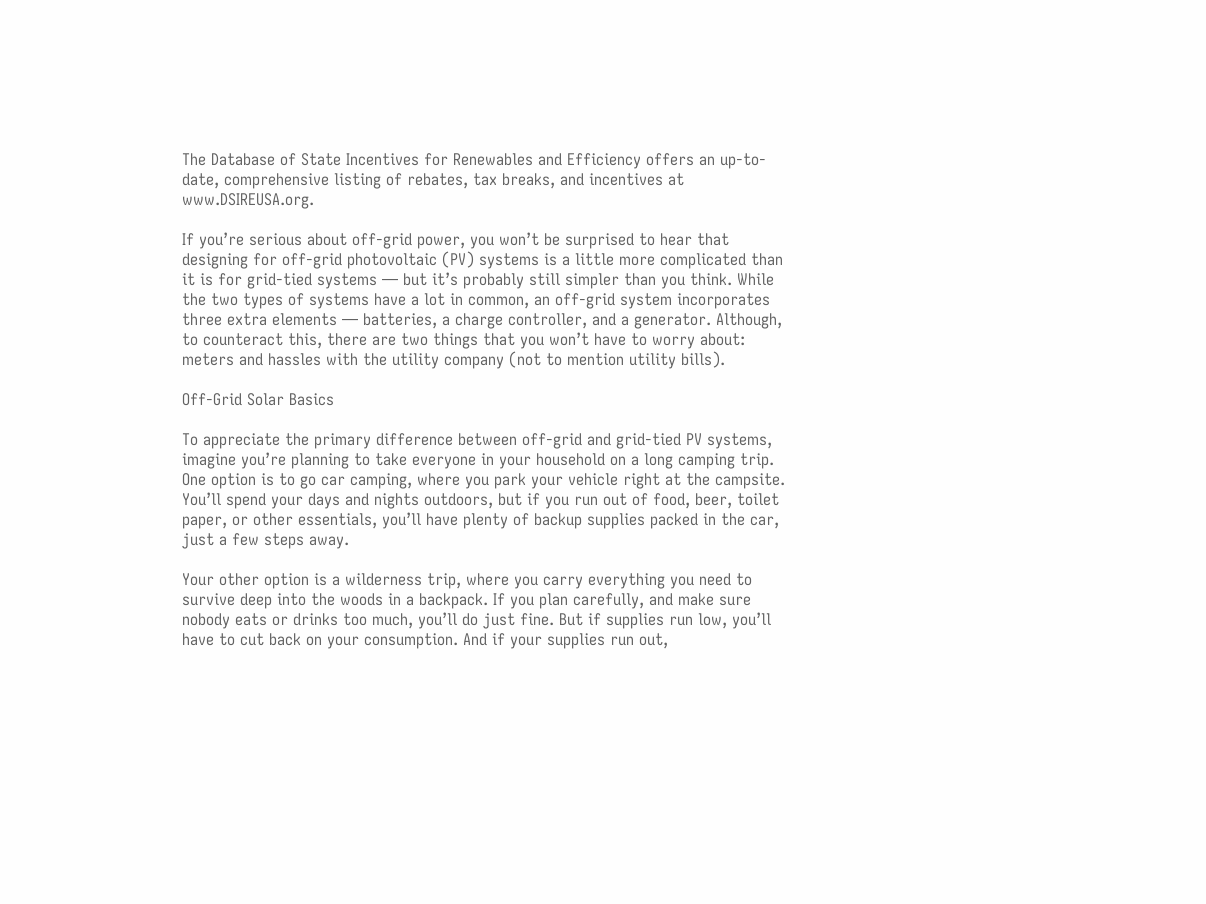The Database of State Incentives for Renewables and Efficiency offers an up-to-date, comprehensive listing of rebates, tax breaks, and incentives at www.DSIREUSA.org.

If you’re serious about off-grid power, you won’t be surprised to hear that designing for off-grid photovoltaic (PV) systems is a little more complicated than it is for grid-tied systems — but it’s probably still simpler than you think. While the two types of systems have a lot in common, an off-grid system incorporates three extra elements — batteries, a charge controller, and a generator. Although, to counteract this, there are two things that you won’t have to worry about: meters and hassles with the utility company (not to mention utility bills).

Off-Grid Solar Basics

To appreciate the primary difference between off-grid and grid-tied PV systems, imagine you’re planning to take everyone in your household on a long camping trip. One option is to go car camping, where you park your vehicle right at the campsite. You’ll spend your days and nights outdoors, but if you run out of food, beer, toilet paper, or other essentials, you’ll have plenty of backup supplies packed in the car, just a few steps away.

Your other option is a wilderness trip, where you carry everything you need to survive deep into the woods in a backpack. If you plan carefully, and make sure nobody eats or drinks too much, you’ll do just fine. But if supplies run low, you’ll have to cut back on your consumption. And if your supplies run out,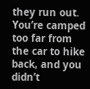they run out. You’re camped too far from the car to hike back, and you didn’t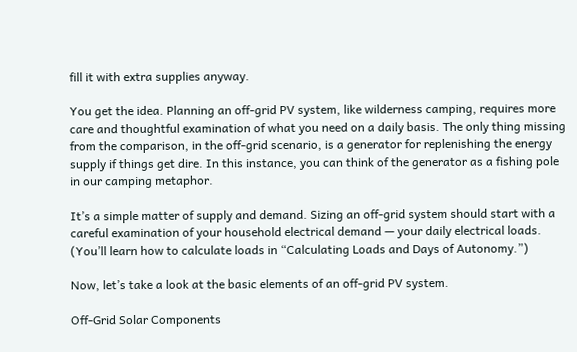fill it with extra supplies anyway.

You get the idea. Planning an off-grid PV system, like wilderness camping, requires more care and thoughtful examination of what you need on a daily basis. The only thing missing from the comparison, in the off-grid scenario, is a generator for replenishing the energy supply if things get dire. In this instance, you can think of the generator as a fishing pole in our camping metaphor.

It’s a simple matter of supply and demand. Sizing an off-grid system should start with a careful examination of your household electrical demand — your daily electrical loads. (You’ll learn how to calculate loads in “Calculating Loads and Days of Autonomy.”)

Now, let’s take a look at the basic elements of an off-grid PV system.

Off-Grid Solar Components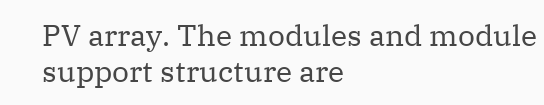PV array. The modules and module support structure are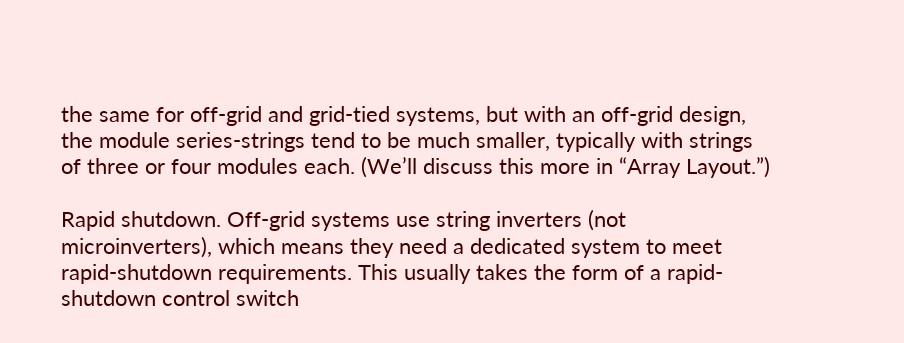the same for off-grid and grid-tied systems, but with an off-grid design, the module series-strings tend to be much smaller, typically with strings of three or four modules each. (We’ll discuss this more in “Array Layout.”)

Rapid shutdown. Off-grid systems use string inverters (not microinverters), which means they need a dedicated system to meet rapid-shutdown requirements. This usually takes the form of a rapid-shutdown control switch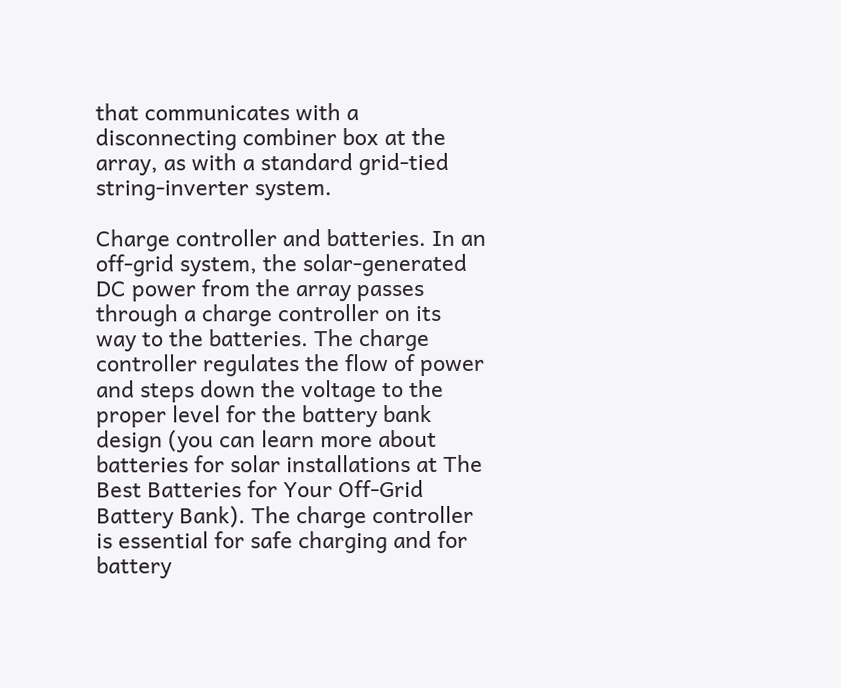that communicates with a disconnecting combiner box at the array, as with a standard grid-tied string-inverter system.

Charge controller and batteries. In an off-grid system, the solar-generated DC power from the array passes through a charge controller on its way to the batteries. The charge controller regulates the flow of power and steps down the voltage to the proper level for the battery bank design (you can learn more about batteries for solar installations at The Best Batteries for Your Off-Grid Battery Bank). The charge controller is essential for safe charging and for battery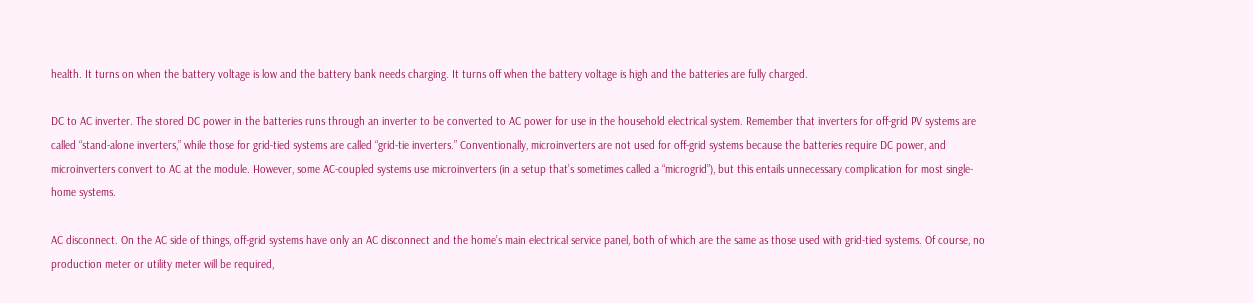health. It turns on when the battery voltage is low and the battery bank needs charging. It turns off when the battery voltage is high and the batteries are fully charged.

DC to AC inverter. The stored DC power in the batteries runs through an inverter to be converted to AC power for use in the household electrical system. Remember that inverters for off-grid PV systems are called “stand-alone inverters,” while those for grid-tied systems are called “grid-tie inverters.” Conventionally, microinverters are not used for off-grid systems because the batteries require DC power, and microinverters convert to AC at the module. However, some AC-coupled systems use microinverters (in a setup that’s sometimes called a “microgrid”), but this entails unnecessary complication for most single-home systems.

AC disconnect. On the AC side of things, off-grid systems have only an AC disconnect and the home’s main electrical service panel, both of which are the same as those used with grid-tied systems. Of course, no production meter or utility meter will be required,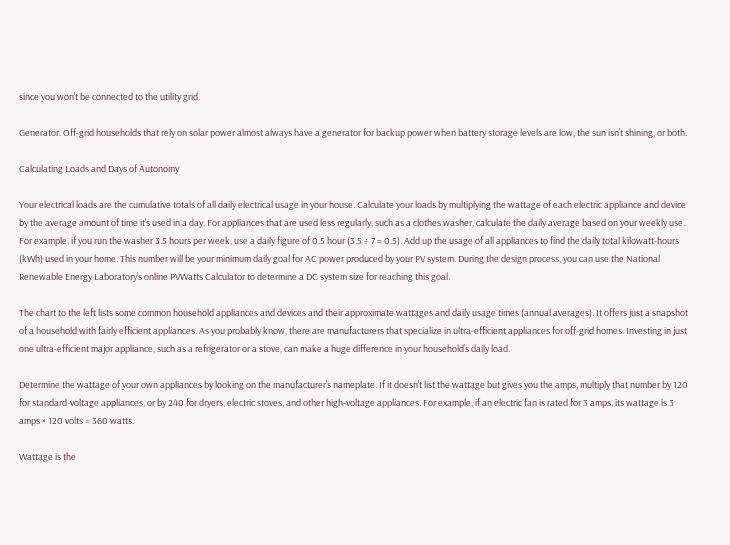since you won’t be connected to the utility grid.

Generator. Off-grid households that rely on solar power almost always have a generator for backup power when battery storage levels are low, the sun isn’t shining, or both.

Calculating Loads and Days of Autonomy

Your electrical loads are the cumulative totals of all daily electrical usage in your house. Calculate your loads by multiplying the wattage of each electric appliance and device by the average amount of time it’s used in a day. For appliances that are used less regularly, such as a clothes washer, calculate the daily average based on your weekly use. For example, if you run the washer 3.5 hours per week, use a daily figure of 0.5 hour (3.5 ÷ 7 = 0.5). Add up the usage of all appliances to find the daily total kilowatt-hours (kWh) used in your home. This number will be your minimum daily goal for AC power produced by your PV system. During the design process, you can use the National Renewable Energy Laboratory’s online PVWatts Calculator to determine a DC system size for reaching this goal.

The chart to the left lists some common household appliances and devices and their approximate wattages and daily usage times (annual averages). It offers just a snapshot of a household with fairly efficient appliances. As you probably know, there are manufacturers that specialize in ultra-efficient appliances for off-grid homes. Investing in just one ultra-efficient major appliance, such as a refrigerator or a stove, can make a huge difference in your household’s daily load.

Determine the wattage of your own appliances by looking on the manufacturer’s nameplate. If it doesn’t list the wattage but gives you the amps, multiply that number by 120 for standard-voltage appliances, or by 240 for dryers, electric stoves, and other high-voltage appliances. For example, if an electric fan is rated for 3 amps, its wattage is 3 amps × 120 volts = 360 watts.

Wattage is the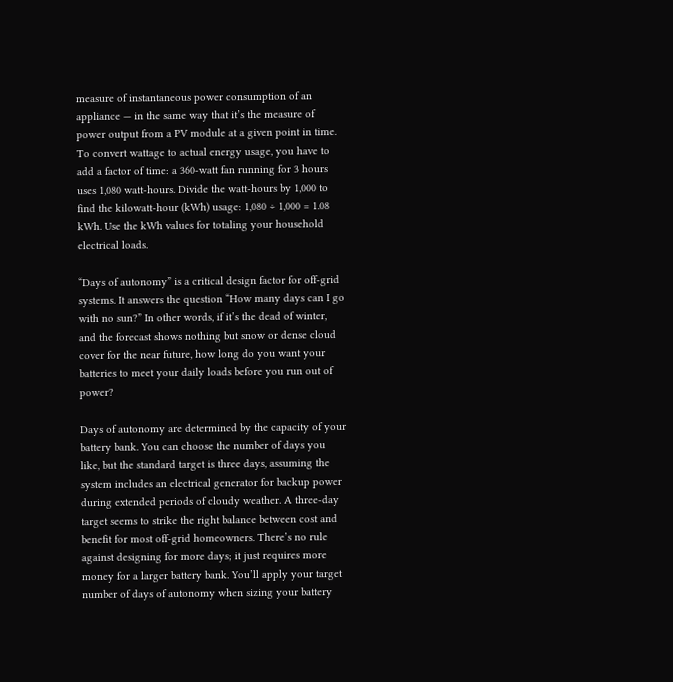measure of instantaneous power consumption of an appliance — in the same way that it’s the measure of power output from a PV module at a given point in time. To convert wattage to actual energy usage, you have to add a factor of time: a 360-watt fan running for 3 hours uses 1,080 watt-hours. Divide the watt-hours by 1,000 to find the kilowatt-hour (kWh) usage: 1,080 ÷ 1,000 = 1.08 kWh. Use the kWh values for totaling your household electrical loads.

“Days of autonomy” is a critical design factor for off-grid systems. It answers the question “How many days can I go with no sun?” In other words, if it’s the dead of winter, and the forecast shows nothing but snow or dense cloud cover for the near future, how long do you want your batteries to meet your daily loads before you run out of power?

Days of autonomy are determined by the capacity of your battery bank. You can choose the number of days you like, but the standard target is three days, assuming the system includes an electrical generator for backup power during extended periods of cloudy weather. A three-day target seems to strike the right balance between cost and benefit for most off-grid homeowners. There’s no rule against designing for more days; it just requires more money for a larger battery bank. You’ll apply your target number of days of autonomy when sizing your battery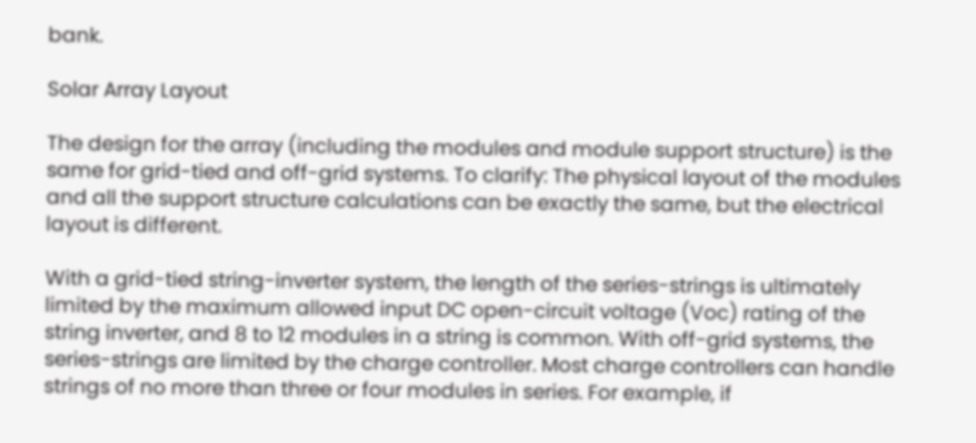bank.

Solar Array Layout

The design for the array (including the modules and module support structure) is the same for grid-tied and off-grid systems. To clarify: The physical layout of the modules and all the support structure calculations can be exactly the same, but the electrical layout is different.

With a grid-tied string-inverter system, the length of the series-strings is ultimately limited by the maximum allowed input DC open-circuit voltage (Voc) rating of the string inverter, and 8 to 12 modules in a string is common. With off-grid systems, the series-strings are limited by the charge controller. Most charge controllers can handle strings of no more than three or four modules in series. For example, if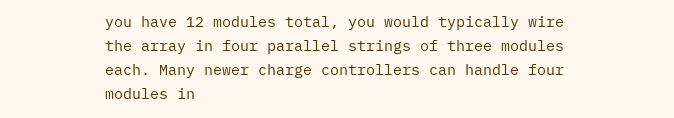you have 12 modules total, you would typically wire the array in four parallel strings of three modules each. Many newer charge controllers can handle four modules in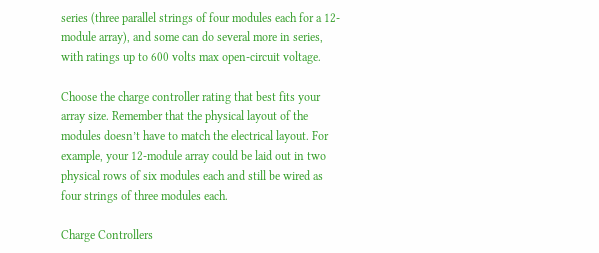series (three parallel strings of four modules each for a 12-module array), and some can do several more in series, with ratings up to 600 volts max open-circuit voltage.

Choose the charge controller rating that best fits your array size. Remember that the physical layout of the modules doesn’t have to match the electrical layout. For example, your 12-module array could be laid out in two physical rows of six modules each and still be wired as four strings of three modules each.

Charge Controllers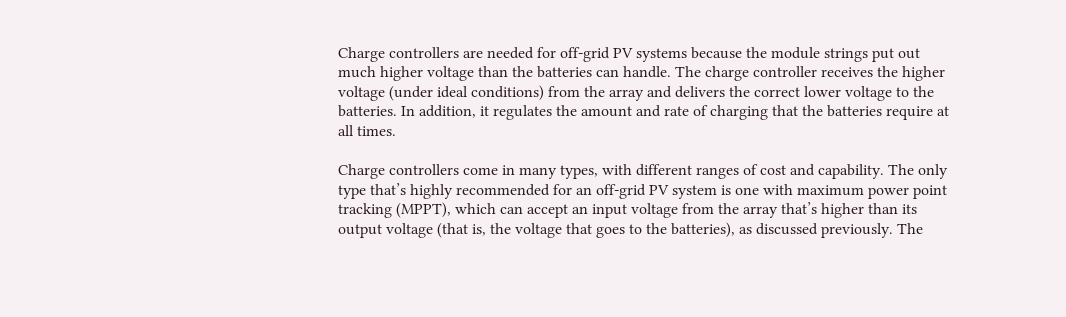Charge controllers are needed for off-grid PV systems because the module strings put out much higher voltage than the batteries can handle. The charge controller receives the higher voltage (under ideal conditions) from the array and delivers the correct lower voltage to the batteries. In addition, it regulates the amount and rate of charging that the batteries require at all times.

Charge controllers come in many types, with different ranges of cost and capability. The only type that’s highly recommended for an off-grid PV system is one with maximum power point tracking (MPPT), which can accept an input voltage from the array that’s higher than its output voltage (that is, the voltage that goes to the batteries), as discussed previously. The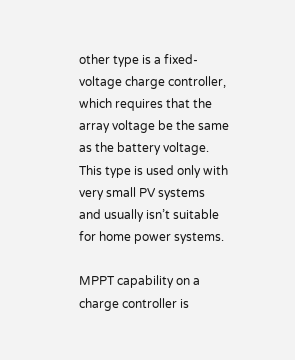other type is a fixed-voltage charge controller, which requires that the array voltage be the same as the battery voltage. This type is used only with very small PV systems and usually isn’t suitable for home power systems.

MPPT capability on a charge controller is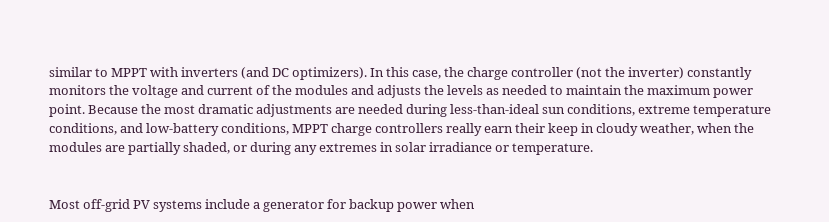similar to MPPT with inverters (and DC optimizers). In this case, the charge controller (not the inverter) constantly monitors the voltage and current of the modules and adjusts the levels as needed to maintain the maximum power point. Because the most dramatic adjustments are needed during less-than-ideal sun conditions, extreme temperature conditions, and low-battery conditions, MPPT charge controllers really earn their keep in cloudy weather, when the modules are partially shaded, or during any extremes in solar irradiance or temperature.


Most off-grid PV systems include a generator for backup power when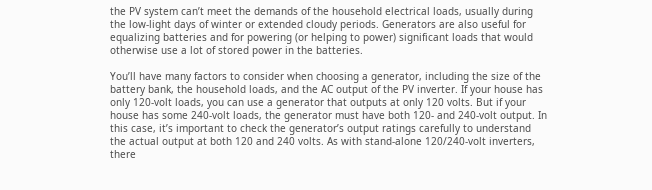the PV system can’t meet the demands of the household electrical loads, usually during the low-light days of winter or extended cloudy periods. Generators are also useful for equalizing batteries and for powering (or helping to power) significant loads that would otherwise use a lot of stored power in the batteries.

You’ll have many factors to consider when choosing a generator, including the size of the battery bank, the household loads, and the AC output of the PV inverter. If your house has only 120-volt loads, you can use a generator that outputs at only 120 volts. But if your house has some 240-volt loads, the generator must have both 120- and 240-volt output. In this case, it’s important to check the generator’s output ratings carefully to understand the actual output at both 120 and 240 volts. As with stand-alone 120/240-volt inverters, there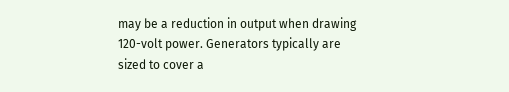may be a reduction in output when drawing 120-volt power. Generators typically are sized to cover a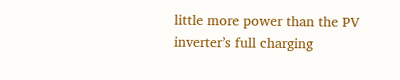little more power than the PV inverter’s full charging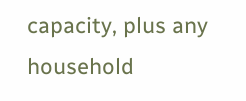capacity, plus any household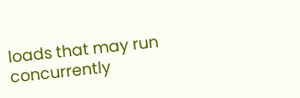loads that may run concurrently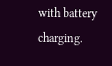with battery charging.